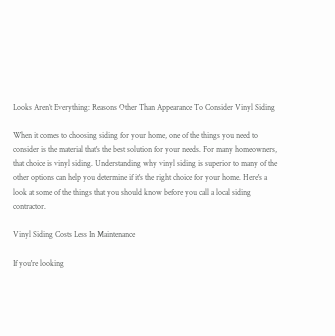Looks Aren’t Everything: Reasons Other Than Appearance To Consider Vinyl Siding

When it comes to choosing siding for your home, one of the things you need to consider is the material that's the best solution for your needs. For many homeowners, that choice is vinyl siding. Understanding why vinyl siding is superior to many of the other options can help you determine if it's the right choice for your home. Here's a look at some of the things that you should know before you call a local siding contractor.

Vinyl Siding Costs Less In Maintenance

If you're looking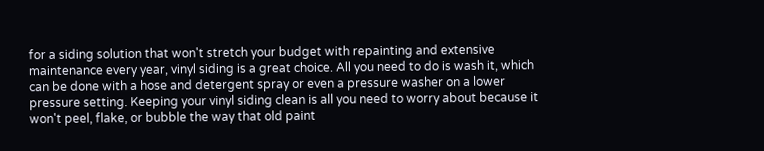for a siding solution that won't stretch your budget with repainting and extensive maintenance every year, vinyl siding is a great choice. All you need to do is wash it, which can be done with a hose and detergent spray or even a pressure washer on a lower pressure setting. Keeping your vinyl siding clean is all you need to worry about because it won't peel, flake, or bubble the way that old paint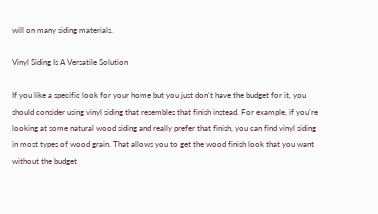will on many siding materials.

Vinyl Siding Is A Versatile Solution

If you like a specific look for your home but you just don't have the budget for it, you should consider using vinyl siding that resembles that finish instead. For example, if you're looking at some natural wood siding and really prefer that finish, you can find vinyl siding in most types of wood grain. That allows you to get the wood finish look that you want without the budget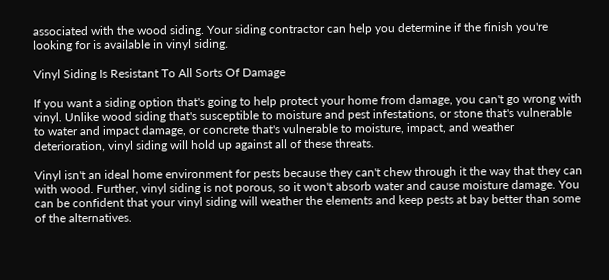associated with the wood siding. Your siding contractor can help you determine if the finish you're looking for is available in vinyl siding.

Vinyl Siding Is Resistant To All Sorts Of Damage

If you want a siding option that's going to help protect your home from damage, you can't go wrong with vinyl. Unlike wood siding that's susceptible to moisture and pest infestations, or stone that's vulnerable to water and impact damage, or concrete that's vulnerable to moisture, impact, and weather deterioration, vinyl siding will hold up against all of these threats.

Vinyl isn't an ideal home environment for pests because they can't chew through it the way that they can with wood. Further, vinyl siding is not porous, so it won't absorb water and cause moisture damage. You can be confident that your vinyl siding will weather the elements and keep pests at bay better than some of the alternatives.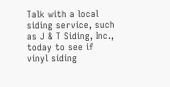Talk with a local siding service, such as J & T Siding, Inc., today to see if vinyl siding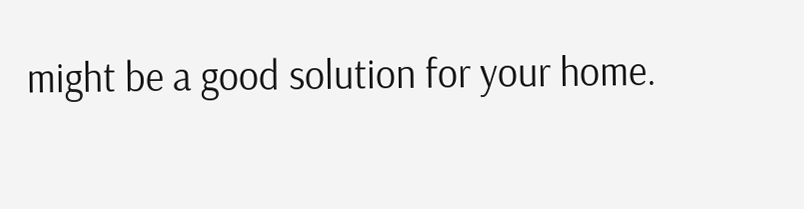might be a good solution for your home.